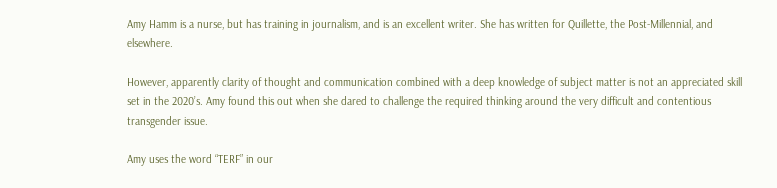Amy Hamm is a nurse, but has training in journalism, and is an excellent writer. She has written for Quillette, the Post-Millennial, and elsewhere.

However, apparently clarity of thought and communication combined with a deep knowledge of subject matter is not an appreciated skill set in the 2020’s. Amy found this out when she dared to challenge the required thinking around the very difficult and contentious transgender issue.

Amy uses the word “TERF” in our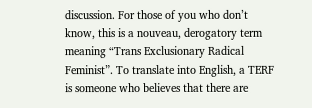discussion. For those of you who don’t know, this is a nouveau, derogatory term meaning “Trans Exclusionary Radical Feminist”. To translate into English, a TERF is someone who believes that there are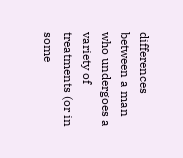differences between a man who undergoes a variety of treatments (or in some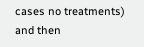cases no treatments) and then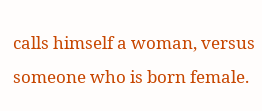calls himself a woman, versus someone who is born female.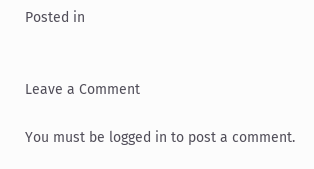Posted in


Leave a Comment

You must be logged in to post a comment.